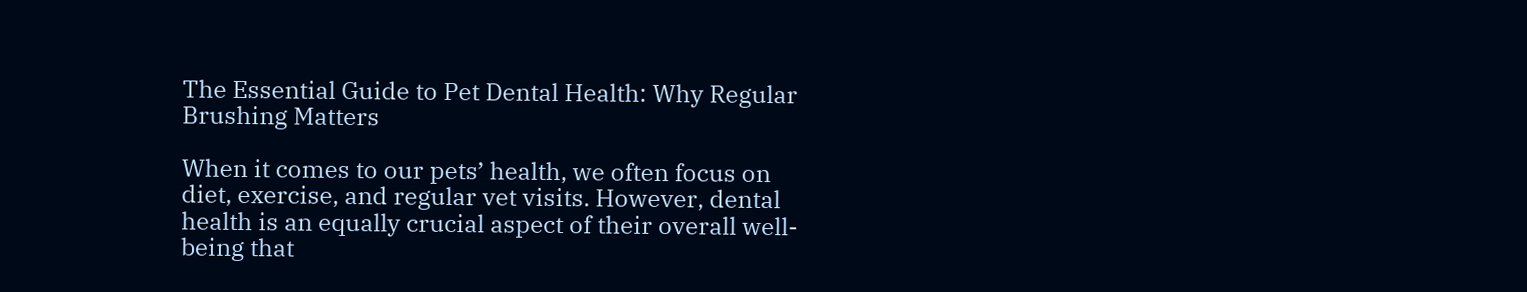The Essential Guide to Pet Dental Health: Why Regular Brushing Matters

When it comes to our pets’ health, we often focus on diet, exercise, and regular vet visits. However, dental health is an equally crucial aspect of their overall well-being that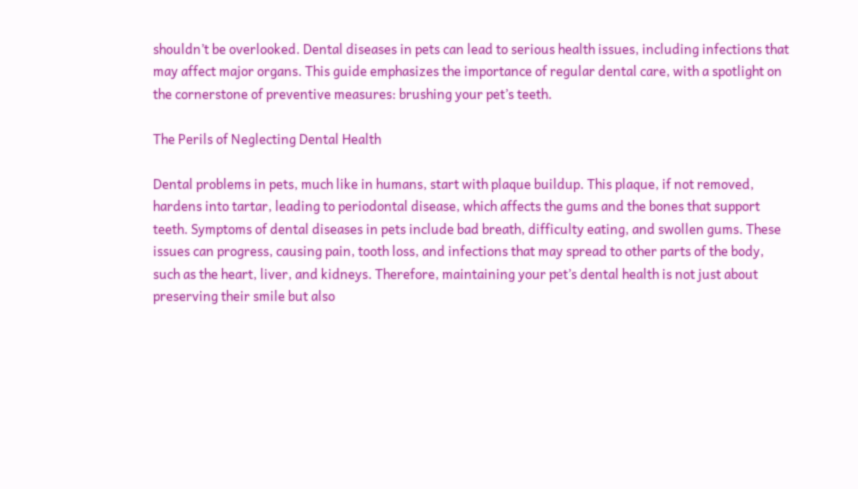shouldn’t be overlooked. Dental diseases in pets can lead to serious health issues, including infections that may affect major organs. This guide emphasizes the importance of regular dental care, with a spotlight on the cornerstone of preventive measures: brushing your pet’s teeth.

The Perils of Neglecting Dental Health

Dental problems in pets, much like in humans, start with plaque buildup. This plaque, if not removed, hardens into tartar, leading to periodontal disease, which affects the gums and the bones that support teeth. Symptoms of dental diseases in pets include bad breath, difficulty eating, and swollen gums. These issues can progress, causing pain, tooth loss, and infections that may spread to other parts of the body, such as the heart, liver, and kidneys. Therefore, maintaining your pet’s dental health is not just about preserving their smile but also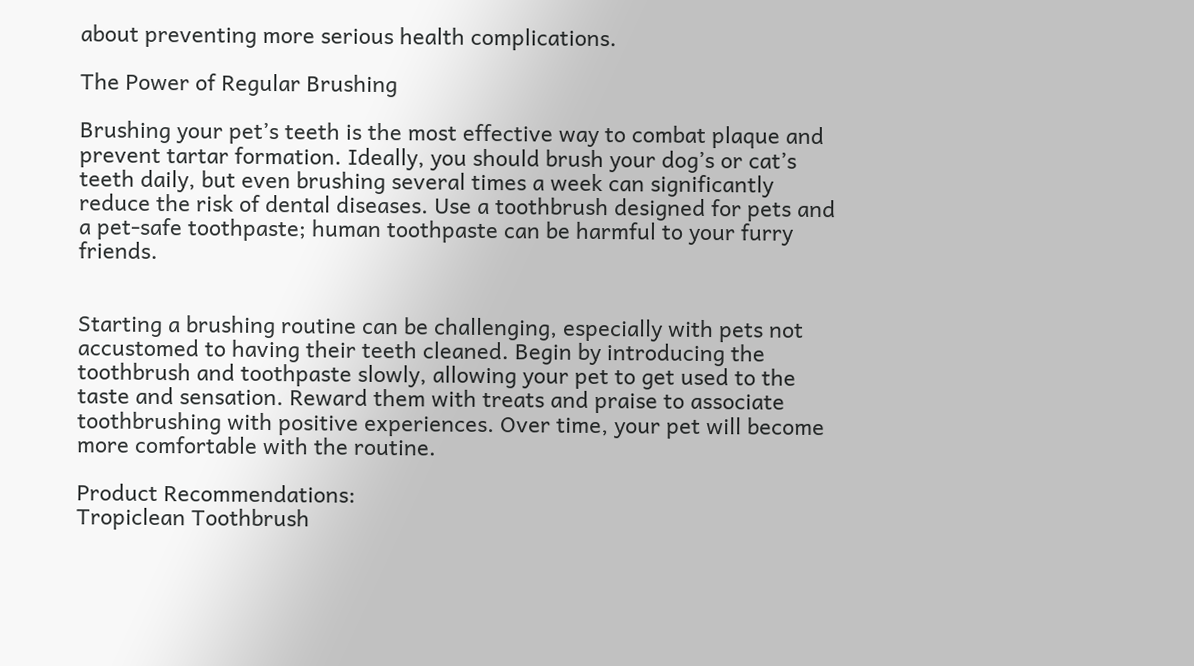about preventing more serious health complications.

The Power of Regular Brushing

Brushing your pet’s teeth is the most effective way to combat plaque and prevent tartar formation. Ideally, you should brush your dog’s or cat’s teeth daily, but even brushing several times a week can significantly reduce the risk of dental diseases. Use a toothbrush designed for pets and a pet-safe toothpaste; human toothpaste can be harmful to your furry friends.


Starting a brushing routine can be challenging, especially with pets not accustomed to having their teeth cleaned. Begin by introducing the toothbrush and toothpaste slowly, allowing your pet to get used to the taste and sensation. Reward them with treats and praise to associate toothbrushing with positive experiences. Over time, your pet will become more comfortable with the routine.

Product Recommendations:
Tropiclean Toothbrush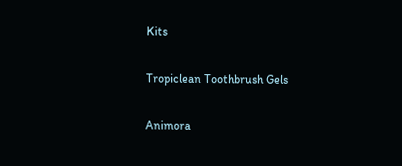Kits

Tropiclean Toothbrush Gels

Animora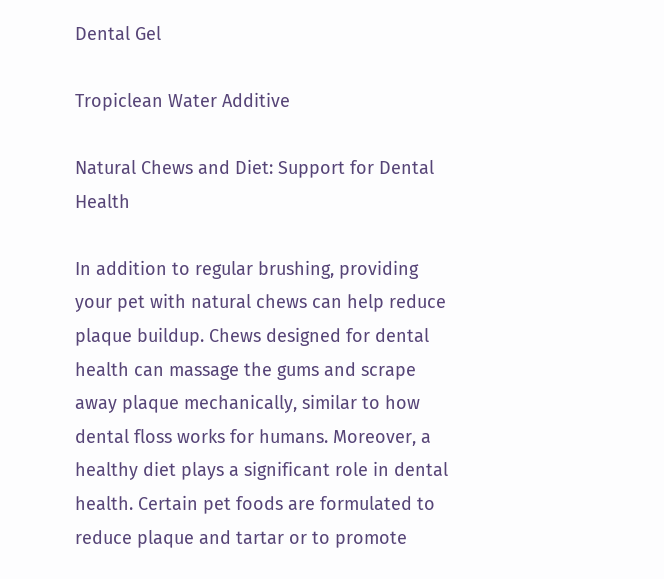Dental Gel

Tropiclean Water Additive

Natural Chews and Diet: Support for Dental Health

In addition to regular brushing, providing your pet with natural chews can help reduce plaque buildup. Chews designed for dental health can massage the gums and scrape away plaque mechanically, similar to how dental floss works for humans. Moreover, a healthy diet plays a significant role in dental health. Certain pet foods are formulated to reduce plaque and tartar or to promote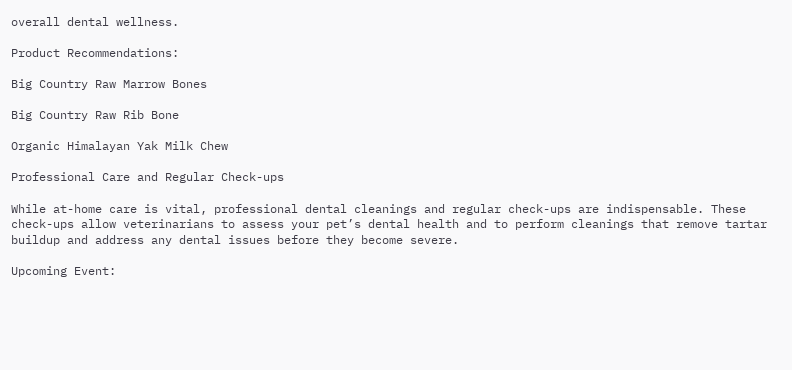overall dental wellness.

Product Recommendations:

Big Country Raw Marrow Bones

Big Country Raw Rib Bone

Organic Himalayan Yak Milk Chew

Professional Care and Regular Check-ups

While at-home care is vital, professional dental cleanings and regular check-ups are indispensable. These check-ups allow veterinarians to assess your pet’s dental health and to perform cleanings that remove tartar buildup and address any dental issues before they become severe.

Upcoming Event: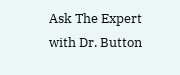Ask The Expert with Dr. Button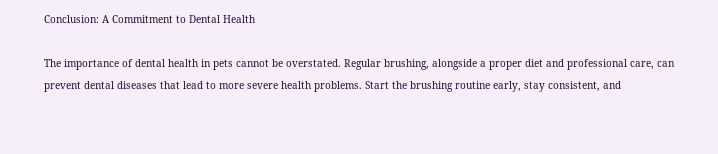Conclusion: A Commitment to Dental Health

The importance of dental health in pets cannot be overstated. Regular brushing, alongside a proper diet and professional care, can prevent dental diseases that lead to more severe health problems. Start the brushing routine early, stay consistent, and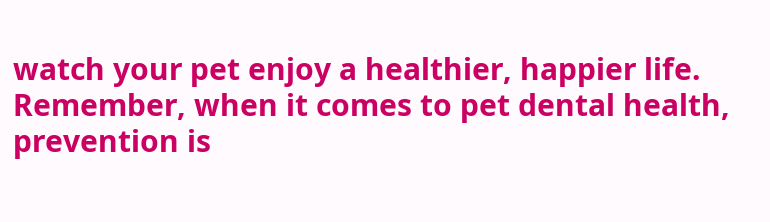watch your pet enjoy a healthier, happier life. Remember, when it comes to pet dental health, prevention is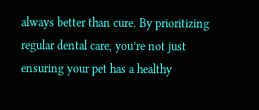always better than cure. By prioritizing regular dental care, you’re not just ensuring your pet has a healthy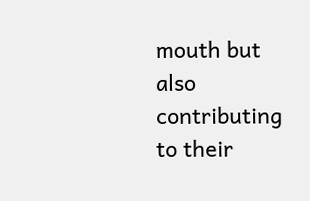mouth but also contributing to their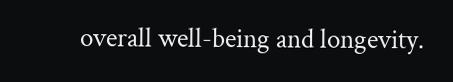overall well-being and longevity.